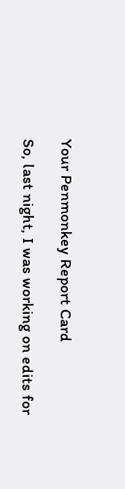Your Penmonkey Report Card

So, last night, I was working on edits for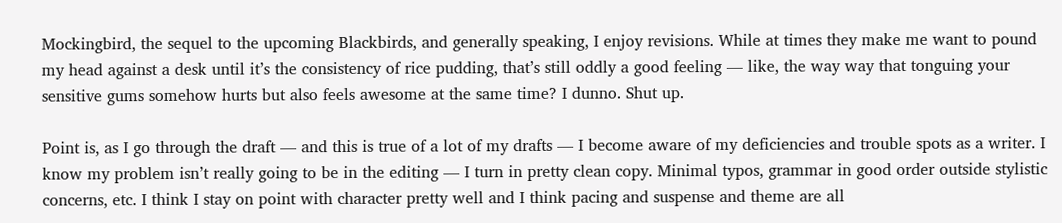Mockingbird, the sequel to the upcoming Blackbirds, and generally speaking, I enjoy revisions. While at times they make me want to pound my head against a desk until it’s the consistency of rice pudding, that’s still oddly a good feeling — like, the way way that tonguing your sensitive gums somehow hurts but also feels awesome at the same time? I dunno. Shut up.

Point is, as I go through the draft — and this is true of a lot of my drafts — I become aware of my deficiencies and trouble spots as a writer. I know my problem isn’t really going to be in the editing — I turn in pretty clean copy. Minimal typos, grammar in good order outside stylistic concerns, etc. I think I stay on point with character pretty well and I think pacing and suspense and theme are all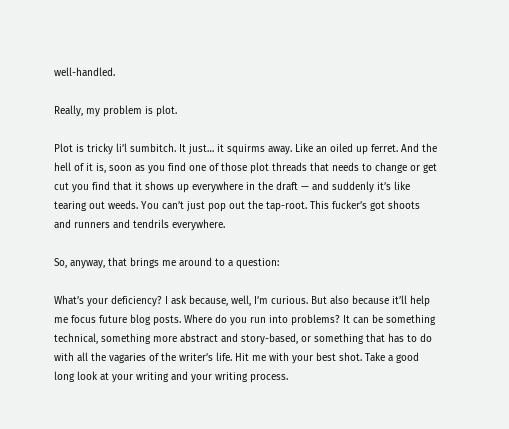well-handled.

Really, my problem is plot.

Plot is tricky li’l sumbitch. It just… it squirms away. Like an oiled up ferret. And the hell of it is, soon as you find one of those plot threads that needs to change or get cut you find that it shows up everywhere in the draft — and suddenly it’s like tearing out weeds. You can’t just pop out the tap-root. This fucker’s got shoots and runners and tendrils everywhere.

So, anyway, that brings me around to a question:

What’s your deficiency? I ask because, well, I’m curious. But also because it’ll help me focus future blog posts. Where do you run into problems? It can be something technical, something more abstract and story-based, or something that has to do with all the vagaries of the writer’s life. Hit me with your best shot. Take a good long look at your writing and your writing process.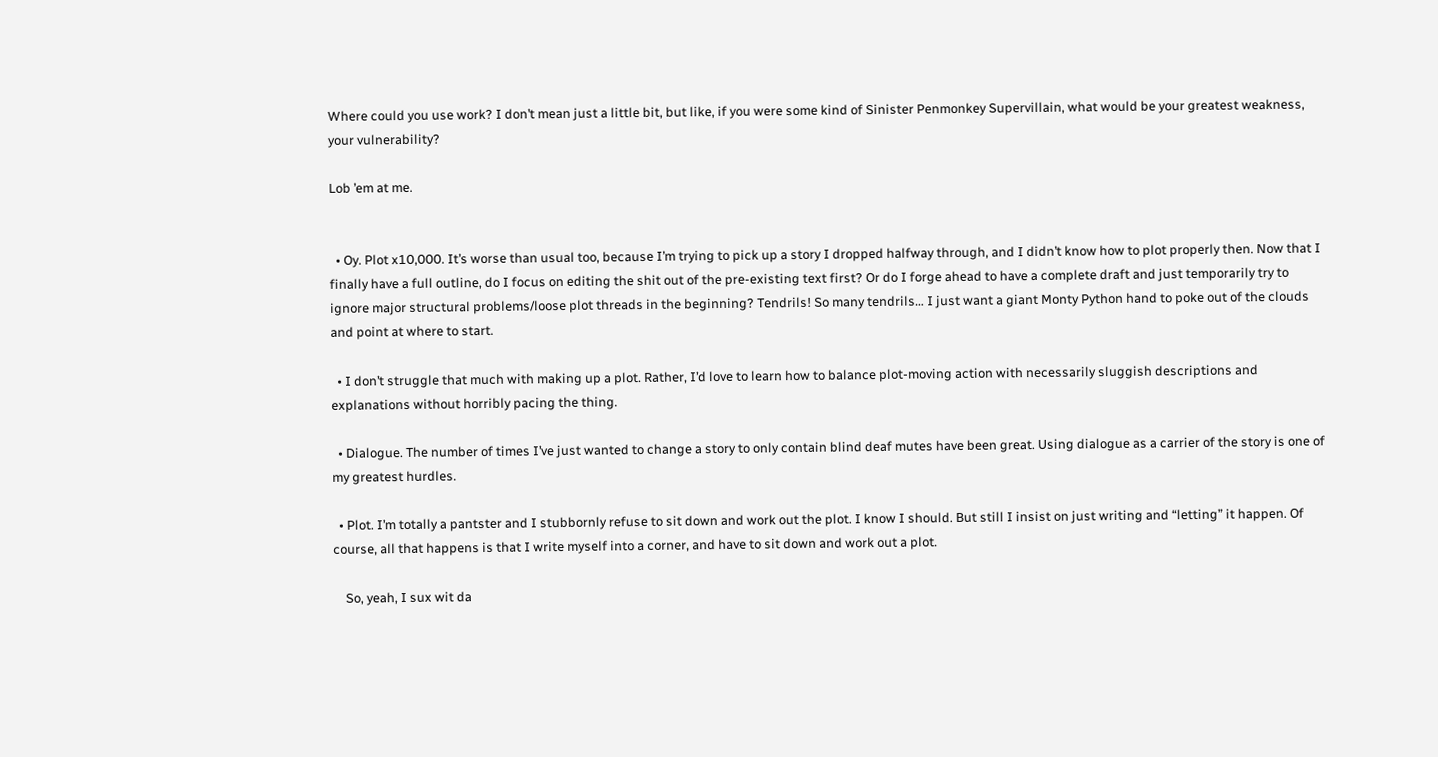Where could you use work? I don’t mean just a little bit, but like, if you were some kind of Sinister Penmonkey Supervillain, what would be your greatest weakness, your vulnerability?

Lob ’em at me.


  • Oy. Plot x10,000. It’s worse than usual too, because I’m trying to pick up a story I dropped halfway through, and I didn’t know how to plot properly then. Now that I finally have a full outline, do I focus on editing the shit out of the pre-existing text first? Or do I forge ahead to have a complete draft and just temporarily try to ignore major structural problems/loose plot threads in the beginning? Tendrils! So many tendrils… I just want a giant Monty Python hand to poke out of the clouds and point at where to start.

  • I don’t struggle that much with making up a plot. Rather, I’d love to learn how to balance plot-moving action with necessarily sluggish descriptions and explanations without horribly pacing the thing.

  • Dialogue. The number of times I’ve just wanted to change a story to only contain blind deaf mutes have been great. Using dialogue as a carrier of the story is one of my greatest hurdles.

  • Plot. I’m totally a pantster and I stubbornly refuse to sit down and work out the plot. I know I should. But still I insist on just writing and “letting” it happen. Of course, all that happens is that I write myself into a corner, and have to sit down and work out a plot.

    So, yeah, I sux wit da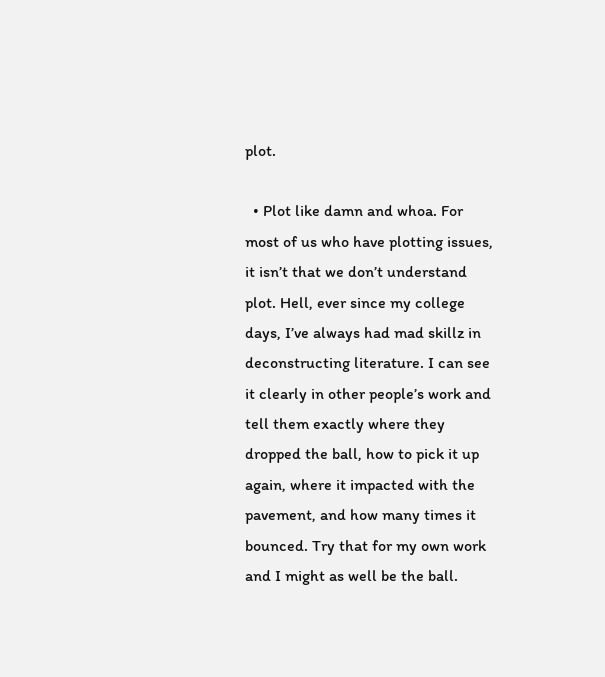plot.

  • Plot like damn and whoa. For most of us who have plotting issues, it isn’t that we don’t understand plot. Hell, ever since my college days, I’ve always had mad skillz in deconstructing literature. I can see it clearly in other people’s work and tell them exactly where they dropped the ball, how to pick it up again, where it impacted with the pavement, and how many times it bounced. Try that for my own work and I might as well be the ball.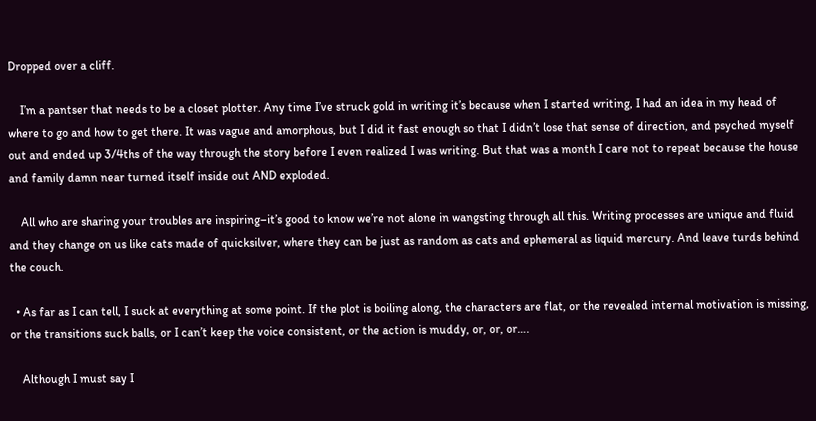Dropped over a cliff.

    I’m a pantser that needs to be a closet plotter. Any time I’ve struck gold in writing it’s because when I started writing, I had an idea in my head of where to go and how to get there. It was vague and amorphous, but I did it fast enough so that I didn’t lose that sense of direction, and psyched myself out and ended up 3/4ths of the way through the story before I even realized I was writing. But that was a month I care not to repeat because the house and family damn near turned itself inside out AND exploded.

    All who are sharing your troubles are inspiring–it’s good to know we’re not alone in wangsting through all this. Writing processes are unique and fluid and they change on us like cats made of quicksilver, where they can be just as random as cats and ephemeral as liquid mercury. And leave turds behind the couch.

  • As far as I can tell, I suck at everything at some point. If the plot is boiling along, the characters are flat, or the revealed internal motivation is missing, or the transitions suck balls, or I can’t keep the voice consistent, or the action is muddy, or, or, or….

    Although I must say I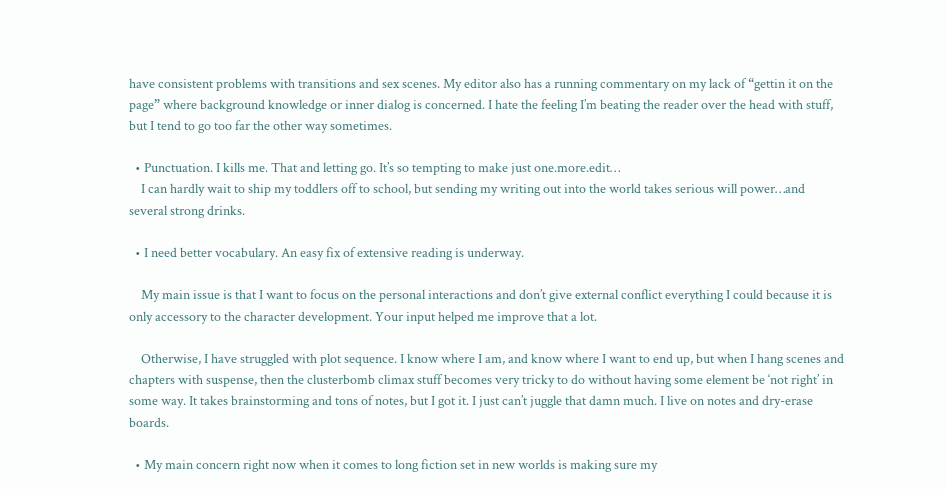have consistent problems with transitions and sex scenes. My editor also has a running commentary on my lack of “gettin it on the page” where background knowledge or inner dialog is concerned. I hate the feeling I’m beating the reader over the head with stuff, but I tend to go too far the other way sometimes.

  • Punctuation. I kills me. That and letting go. It’s so tempting to make just one.more.edit…
    I can hardly wait to ship my toddlers off to school, but sending my writing out into the world takes serious will power…and several strong drinks.

  • I need better vocabulary. An easy fix of extensive reading is underway.

    My main issue is that I want to focus on the personal interactions and don’t give external conflict everything I could because it is only accessory to the character development. Your input helped me improve that a lot.

    Otherwise, I have struggled with plot sequence. I know where I am, and know where I want to end up, but when I hang scenes and chapters with suspense, then the clusterbomb climax stuff becomes very tricky to do without having some element be ‘not right’ in some way. It takes brainstorming and tons of notes, but I got it. I just can’t juggle that damn much. I live on notes and dry-erase boards.

  • My main concern right now when it comes to long fiction set in new worlds is making sure my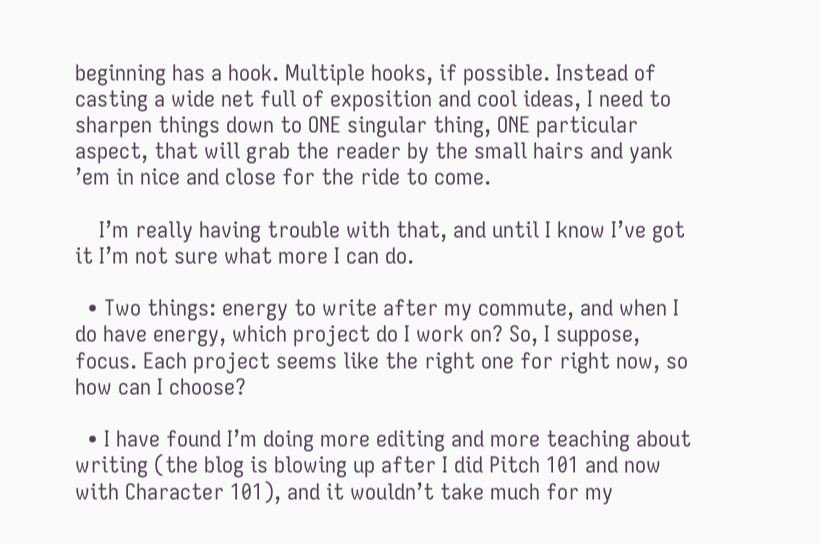beginning has a hook. Multiple hooks, if possible. Instead of casting a wide net full of exposition and cool ideas, I need to sharpen things down to ONE singular thing, ONE particular aspect, that will grab the reader by the small hairs and yank ’em in nice and close for the ride to come.

    I’m really having trouble with that, and until I know I’ve got it I’m not sure what more I can do.

  • Two things: energy to write after my commute, and when I do have energy, which project do I work on? So, I suppose, focus. Each project seems like the right one for right now, so how can I choose?

  • I have found I’m doing more editing and more teaching about writing (the blog is blowing up after I did Pitch 101 and now with Character 101), and it wouldn’t take much for my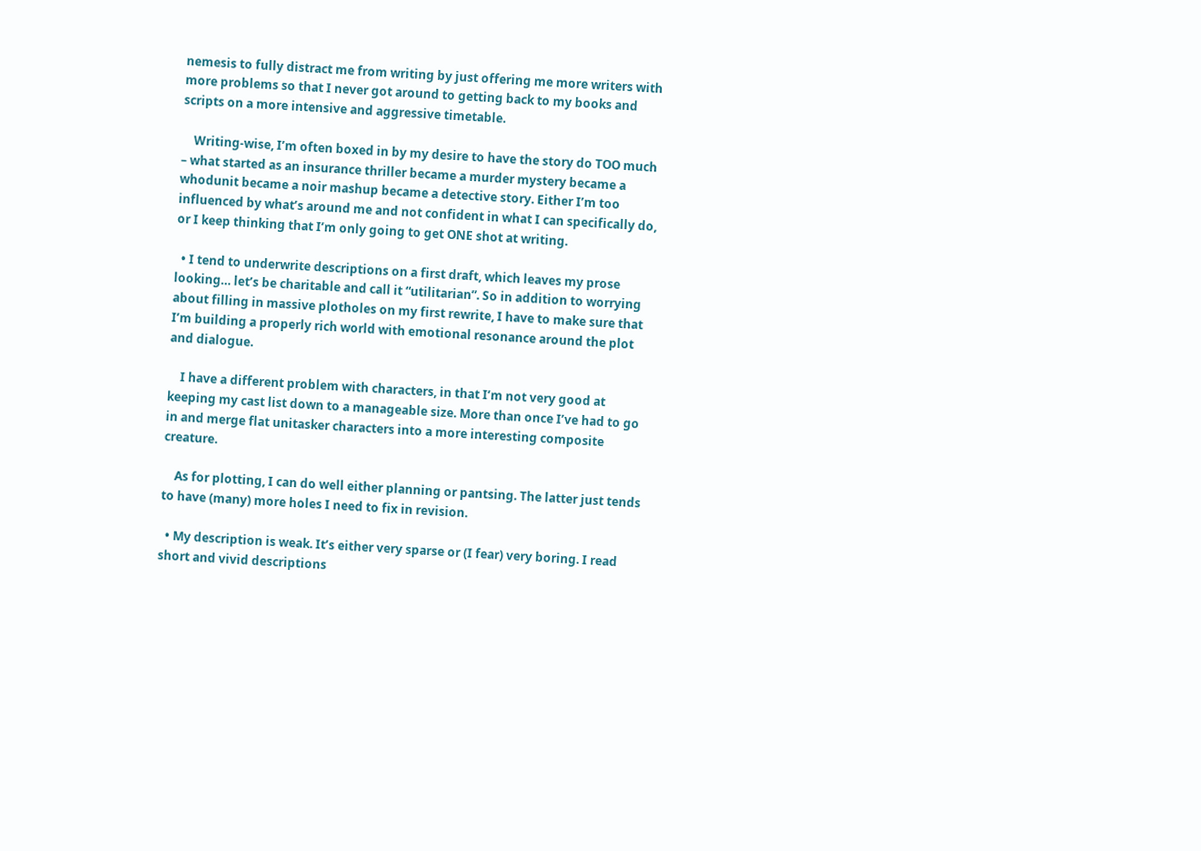nemesis to fully distract me from writing by just offering me more writers with more problems so that I never got around to getting back to my books and scripts on a more intensive and aggressive timetable.

    Writing-wise, I’m often boxed in by my desire to have the story do TOO much – what started as an insurance thriller became a murder mystery became a whodunit became a noir mashup became a detective story. Either I’m too influenced by what’s around me and not confident in what I can specifically do, or I keep thinking that I’m only going to get ONE shot at writing.

  • I tend to underwrite descriptions on a first draft, which leaves my prose looking… let’s be charitable and call it “utilitarian”. So in addition to worrying about filling in massive plotholes on my first rewrite, I have to make sure that I’m building a properly rich world with emotional resonance around the plot and dialogue.

    I have a different problem with characters, in that I’m not very good at keeping my cast list down to a manageable size. More than once I’ve had to go in and merge flat unitasker characters into a more interesting composite creature.

    As for plotting, I can do well either planning or pantsing. The latter just tends to have (many) more holes I need to fix in revision.

  • My description is weak. It’s either very sparse or (I fear) very boring. I read short and vivid descriptions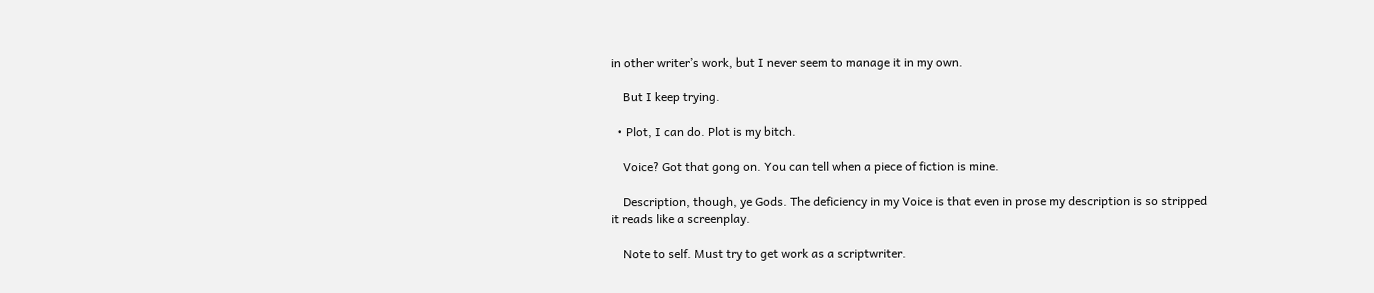in other writer’s work, but I never seem to manage it in my own.

    But I keep trying.

  • Plot, I can do. Plot is my bitch.

    Voice? Got that gong on. You can tell when a piece of fiction is mine.

    Description, though, ye Gods. The deficiency in my Voice is that even in prose my description is so stripped it reads like a screenplay.

    Note to self. Must try to get work as a scriptwriter.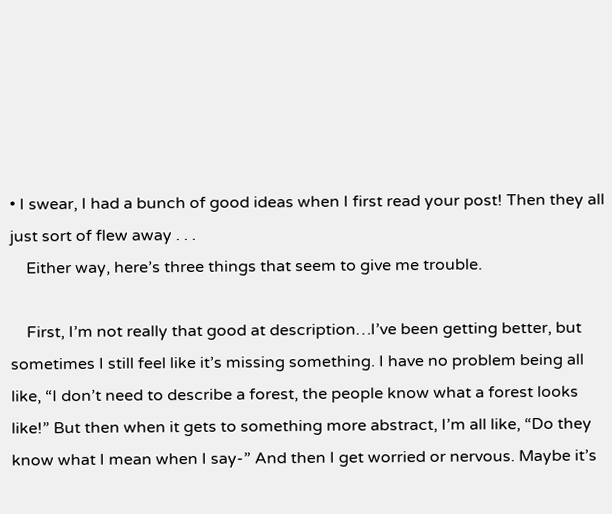• I swear, I had a bunch of good ideas when I first read your post! Then they all just sort of flew away . . .
    Either way, here’s three things that seem to give me trouble.

    First, I’m not really that good at description…I’ve been getting better, but sometimes I still feel like it’s missing something. I have no problem being all like, “I don’t need to describe a forest, the people know what a forest looks like!” But then when it gets to something more abstract, I’m all like, “Do they know what I mean when I say-” And then I get worried or nervous. Maybe it’s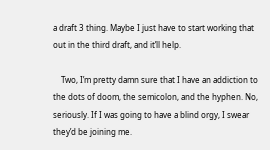a draft 3 thing. Maybe I just have to start working that out in the third draft, and it’ll help.

    Two, I’m pretty damn sure that I have an addiction to the dots of doom, the semicolon, and the hyphen. No, seriously. If I was going to have a blind orgy, I swear they’d be joining me.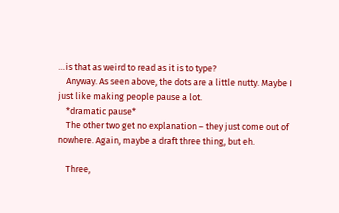…is that as weird to read as it is to type?
    Anyway. As seen above, the dots are a little nutty. Maybe I just like making people pause a lot.
    *dramatic pause*
    The other two get no explanation – they just come out of nowhere. Again, maybe a draft three thing, but eh.

    Three,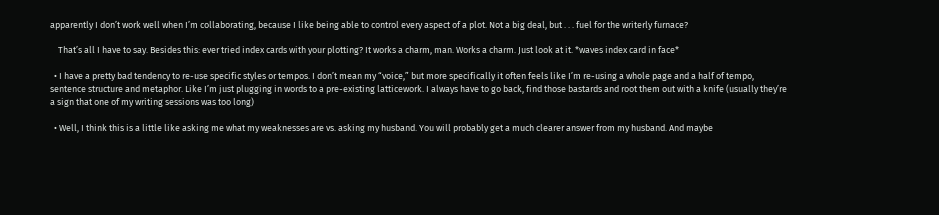apparently I don’t work well when I’m collaborating, because I like being able to control every aspect of a plot. Not a big deal, but . . . fuel for the writerly furnace?

    That’s all I have to say. Besides this: ever tried index cards with your plotting? It works a charm, man. Works a charm. Just look at it. *waves index card in face*

  • I have a pretty bad tendency to re-use specific styles or tempos. I don’t mean my “voice,” but more specifically it often feels like I’m re-using a whole page and a half of tempo, sentence structure and metaphor. Like I’m just plugging in words to a pre-existing latticework. I always have to go back, find those bastards and root them out with a knife (usually they’re a sign that one of my writing sessions was too long)

  • Well, I think this is a little like asking me what my weaknesses are vs. asking my husband. You will probably get a much clearer answer from my husband. And maybe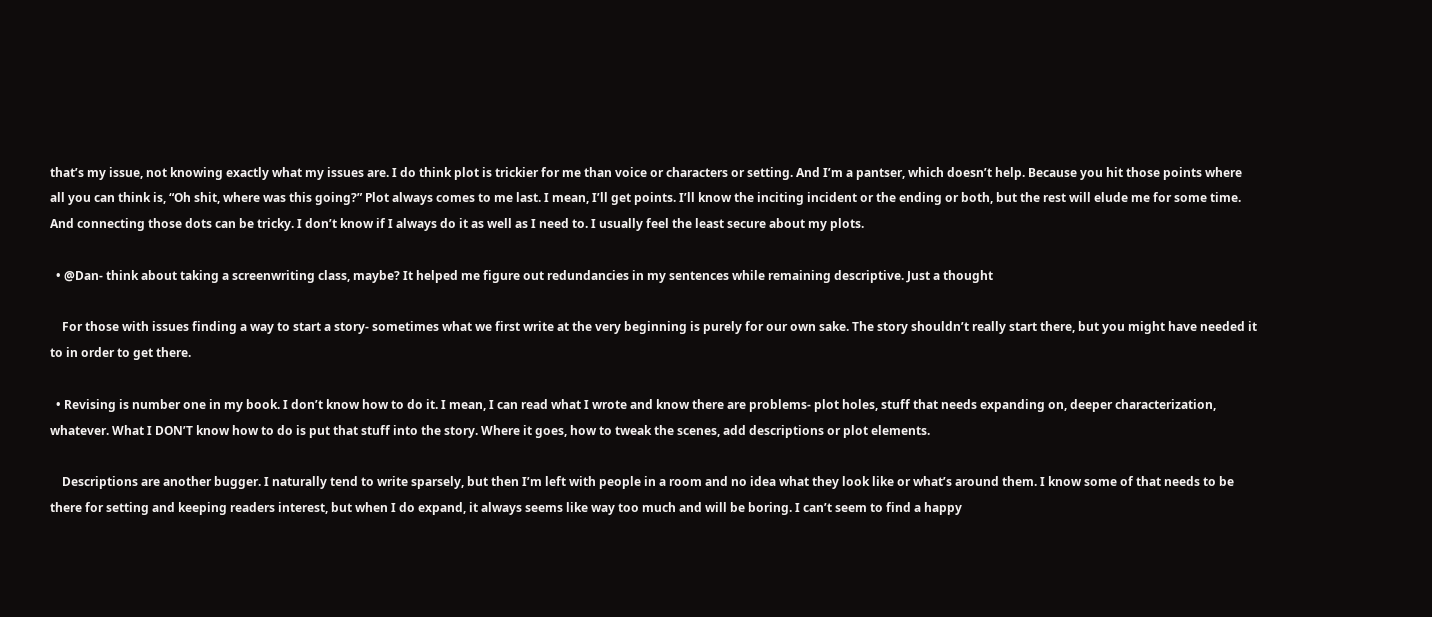that’s my issue, not knowing exactly what my issues are. I do think plot is trickier for me than voice or characters or setting. And I’m a pantser, which doesn’t help. Because you hit those points where all you can think is, “Oh shit, where was this going?” Plot always comes to me last. I mean, I’ll get points. I’ll know the inciting incident or the ending or both, but the rest will elude me for some time. And connecting those dots can be tricky. I don’t know if I always do it as well as I need to. I usually feel the least secure about my plots.

  • @Dan- think about taking a screenwriting class, maybe? It helped me figure out redundancies in my sentences while remaining descriptive. Just a thought

    For those with issues finding a way to start a story- sometimes what we first write at the very beginning is purely for our own sake. The story shouldn’t really start there, but you might have needed it to in order to get there.

  • Revising is number one in my book. I don’t know how to do it. I mean, I can read what I wrote and know there are problems- plot holes, stuff that needs expanding on, deeper characterization, whatever. What I DON’T know how to do is put that stuff into the story. Where it goes, how to tweak the scenes, add descriptions or plot elements.

    Descriptions are another bugger. I naturally tend to write sparsely, but then I’m left with people in a room and no idea what they look like or what’s around them. I know some of that needs to be there for setting and keeping readers interest, but when I do expand, it always seems like way too much and will be boring. I can’t seem to find a happy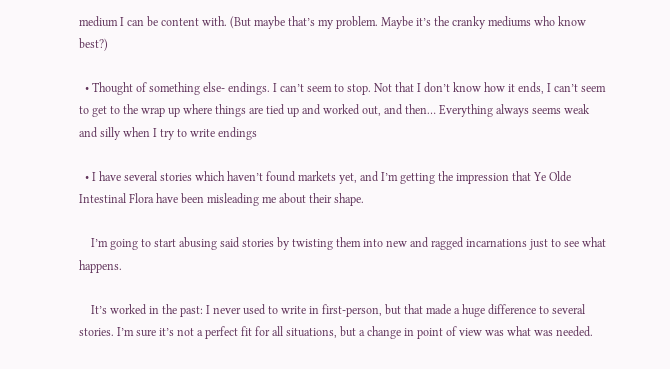medium I can be content with. (But maybe that’s my problem. Maybe it’s the cranky mediums who know best?)

  • Thought of something else- endings. I can’t seem to stop. Not that I don’t know how it ends, I can’t seem to get to the wrap up where things are tied up and worked out, and then… Everything always seems weak and silly when I try to write endings

  • I have several stories which haven’t found markets yet, and I’m getting the impression that Ye Olde Intestinal Flora have been misleading me about their shape.

    I’m going to start abusing said stories by twisting them into new and ragged incarnations just to see what happens.

    It’s worked in the past: I never used to write in first-person, but that made a huge difference to several stories. I’m sure it’s not a perfect fit for all situations, but a change in point of view was what was needed.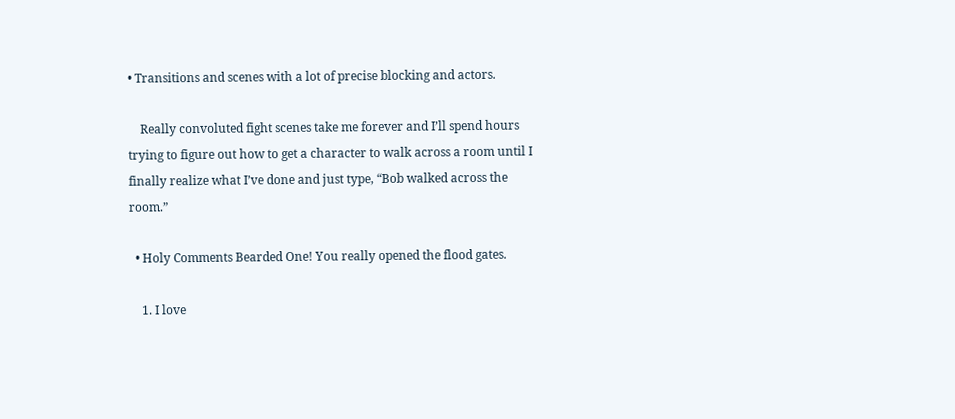• Transitions and scenes with a lot of precise blocking and actors.

    Really convoluted fight scenes take me forever and I’ll spend hours trying to figure out how to get a character to walk across a room until I finally realize what I’ve done and just type, “Bob walked across the room.”

  • Holy Comments Bearded One! You really opened the flood gates.

    1. I love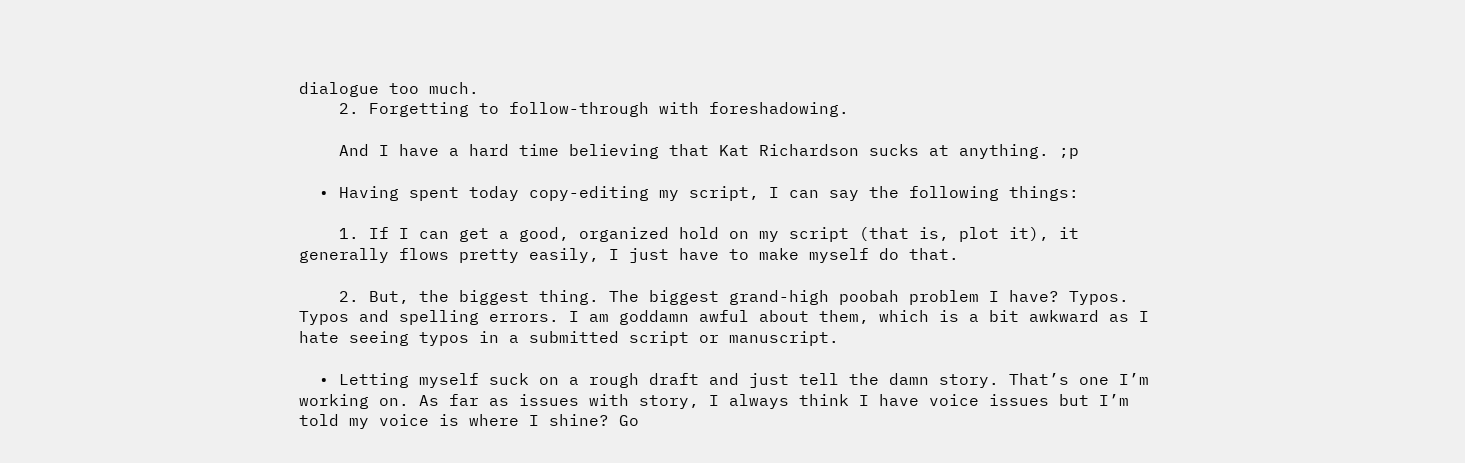dialogue too much.
    2. Forgetting to follow-through with foreshadowing.

    And I have a hard time believing that Kat Richardson sucks at anything. ;p

  • Having spent today copy-editing my script, I can say the following things:

    1. If I can get a good, organized hold on my script (that is, plot it), it generally flows pretty easily, I just have to make myself do that.

    2. But, the biggest thing. The biggest grand-high poobah problem I have? Typos. Typos and spelling errors. I am goddamn awful about them, which is a bit awkward as I hate seeing typos in a submitted script or manuscript.

  • Letting myself suck on a rough draft and just tell the damn story. That’s one I’m working on. As far as issues with story, I always think I have voice issues but I’m told my voice is where I shine? Go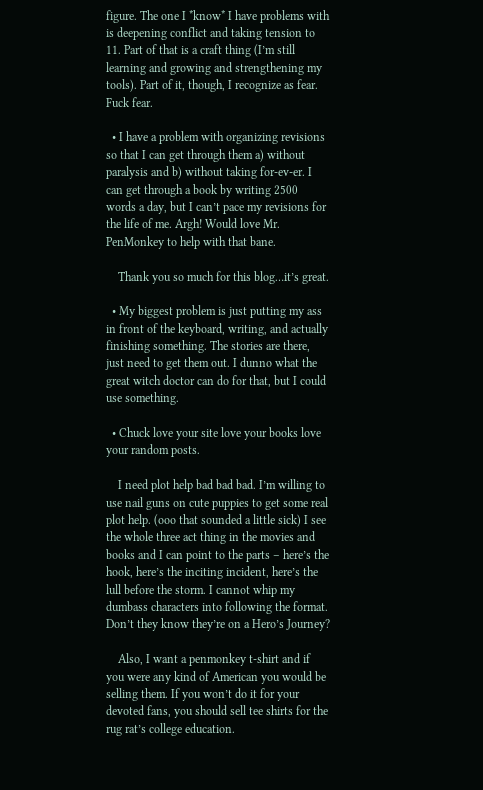figure. The one I *know* I have problems with is deepening conflict and taking tension to 11. Part of that is a craft thing (I’m still learning and growing and strengthening my tools). Part of it, though, I recognize as fear. Fuck fear.

  • I have a problem with organizing revisions so that I can get through them a) without paralysis and b) without taking for-ev-er. I can get through a book by writing 2500 words a day, but I can’t pace my revisions for the life of me. Argh! Would love Mr. PenMonkey to help with that bane.

    Thank you so much for this blog…it’s great.

  • My biggest problem is just putting my ass in front of the keyboard, writing, and actually finishing something. The stories are there, just need to get them out. I dunno what the great witch doctor can do for that, but I could use something.

  • Chuck love your site love your books love your random posts.

    I need plot help bad bad bad. I’m willing to use nail guns on cute puppies to get some real plot help. (ooo that sounded a little sick) I see the whole three act thing in the movies and books and I can point to the parts – here’s the hook, here’s the inciting incident, here’s the lull before the storm. I cannot whip my dumbass characters into following the format. Don’t they know they’re on a Hero’s Journey?

    Also, I want a penmonkey t-shirt and if you were any kind of American you would be selling them. If you won’t do it for your devoted fans, you should sell tee shirts for the rug rat’s college education.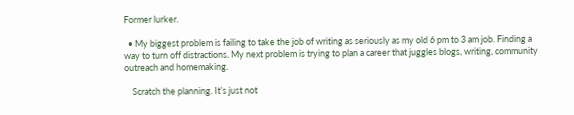Former lurker.

  • My biggest problem is failing to take the job of writing as seriously as my old 6 pm to 3 am job. Finding a way to turn off distractions. My next problem is trying to plan a career that juggles blogs, writing, community outreach and homemaking.

    Scratch the planning. It’s just not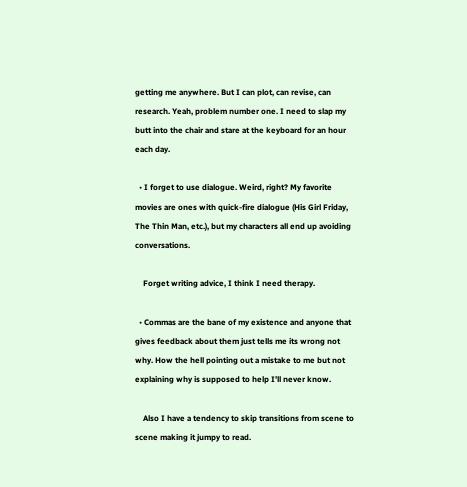getting me anywhere. But I can plot, can revise, can research. Yeah, problem number one. I need to slap my butt into the chair and stare at the keyboard for an hour each day.

  • I forget to use dialogue. Weird, right? My favorite movies are ones with quick-fire dialogue (His Girl Friday, The Thin Man, etc.), but my characters all end up avoiding conversations.

    Forget writing advice, I think I need therapy.

  • Commas are the bane of my existence and anyone that gives feedback about them just tells me its wrong not why. How the hell pointing out a mistake to me but not explaining why is supposed to help I’ll never know.

    Also I have a tendency to skip transitions from scene to scene making it jumpy to read.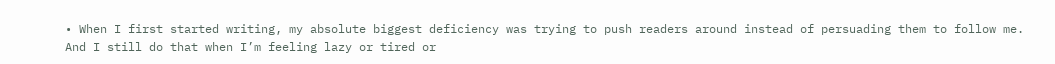• When I first started writing, my absolute biggest deficiency was trying to push readers around instead of persuading them to follow me. And I still do that when I’m feeling lazy or tired or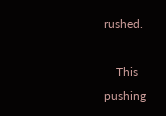rushed.

    This pushing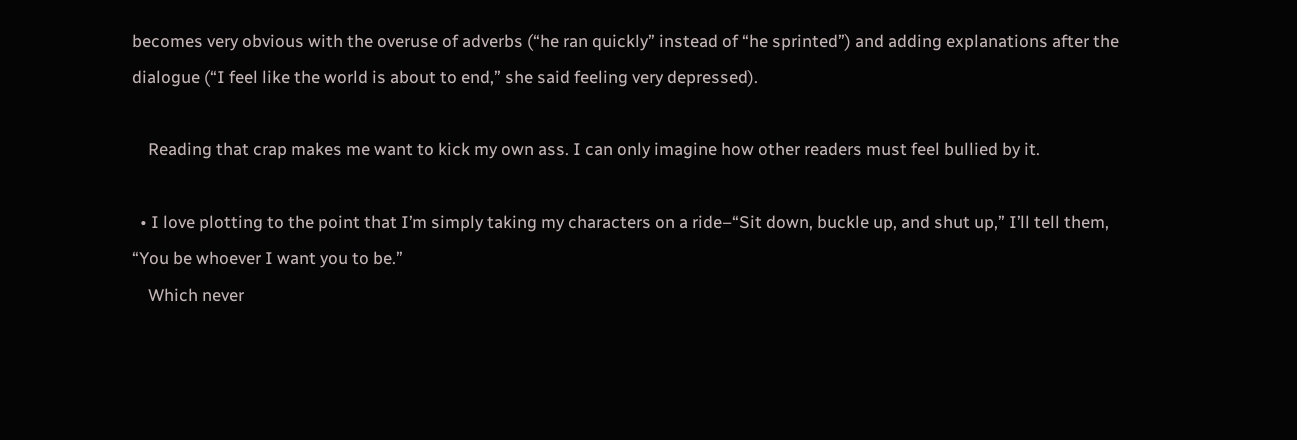becomes very obvious with the overuse of adverbs (“he ran quickly” instead of “he sprinted”) and adding explanations after the dialogue (“I feel like the world is about to end,” she said feeling very depressed).

    Reading that crap makes me want to kick my own ass. I can only imagine how other readers must feel bullied by it.

  • I love plotting to the point that I’m simply taking my characters on a ride–“Sit down, buckle up, and shut up,” I’ll tell them, “You be whoever I want you to be.”
    Which never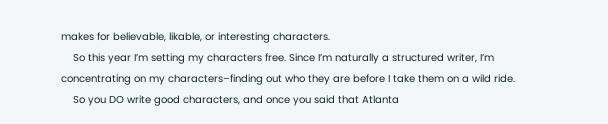makes for believable, likable, or interesting characters.
    So this year I’m setting my characters free. Since I’m naturally a structured writer, I’m concentrating on my characters–finding out who they are before I take them on a wild ride.
    So you DO write good characters, and once you said that Atlanta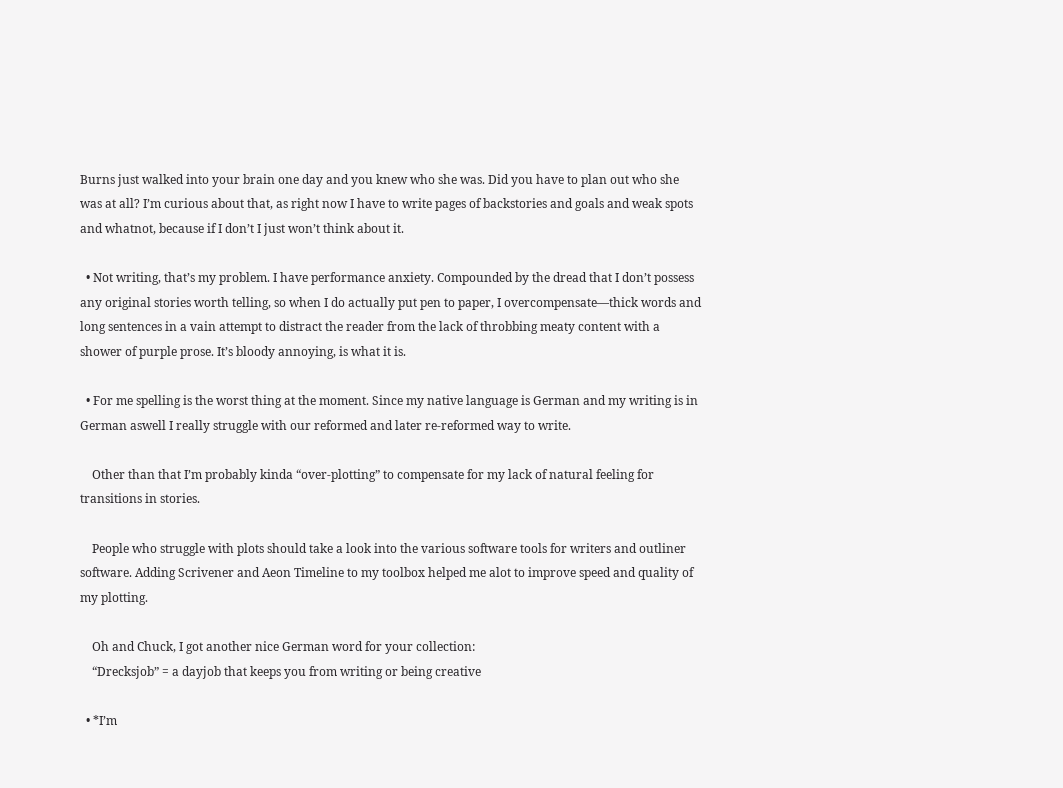Burns just walked into your brain one day and you knew who she was. Did you have to plan out who she was at all? I’m curious about that, as right now I have to write pages of backstories and goals and weak spots and whatnot, because if I don’t I just won’t think about it.

  • Not writing, that’s my problem. I have performance anxiety. Compounded by the dread that I don’t possess any original stories worth telling, so when I do actually put pen to paper, I overcompensate—thick words and long sentences in a vain attempt to distract the reader from the lack of throbbing meaty content with a shower of purple prose. It’s bloody annoying, is what it is.

  • For me spelling is the worst thing at the moment. Since my native language is German and my writing is in German aswell I really struggle with our reformed and later re-reformed way to write.

    Other than that I’m probably kinda “over-plotting” to compensate for my lack of natural feeling for transitions in stories.

    People who struggle with plots should take a look into the various software tools for writers and outliner software. Adding Scrivener and Aeon Timeline to my toolbox helped me alot to improve speed and quality of my plotting.

    Oh and Chuck, I got another nice German word for your collection:
    “Drecksjob” = a dayjob that keeps you from writing or being creative

  • *I’m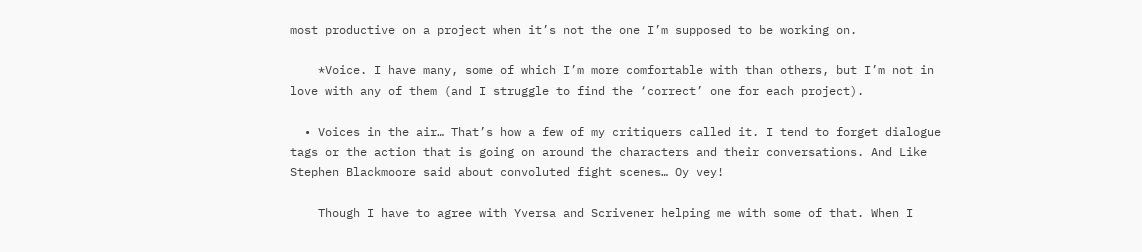most productive on a project when it’s not the one I’m supposed to be working on.

    *Voice. I have many, some of which I’m more comfortable with than others, but I’m not in love with any of them (and I struggle to find the ‘correct’ one for each project).

  • Voices in the air… That’s how a few of my critiquers called it. I tend to forget dialogue tags or the action that is going on around the characters and their conversations. And Like Stephen Blackmoore said about convoluted fight scenes… Oy vey!

    Though I have to agree with Yversa and Scrivener helping me with some of that. When I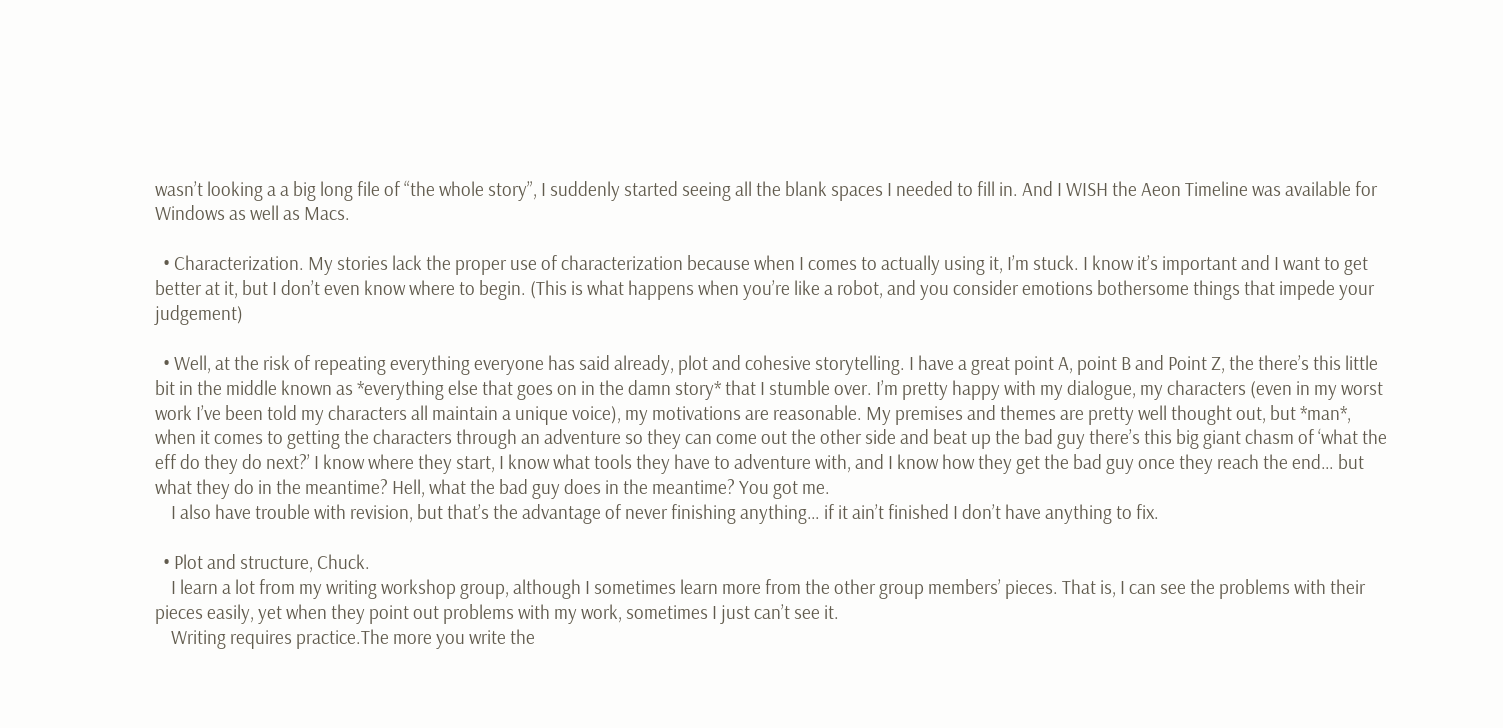wasn’t looking a a big long file of “the whole story”, I suddenly started seeing all the blank spaces I needed to fill in. And I WISH the Aeon Timeline was available for Windows as well as Macs.

  • Characterization. My stories lack the proper use of characterization because when I comes to actually using it, I’m stuck. I know it’s important and I want to get better at it, but I don’t even know where to begin. (This is what happens when you’re like a robot, and you consider emotions bothersome things that impede your judgement)

  • Well, at the risk of repeating everything everyone has said already, plot and cohesive storytelling. I have a great point A, point B and Point Z, the there’s this little bit in the middle known as *everything else that goes on in the damn story* that I stumble over. I’m pretty happy with my dialogue, my characters (even in my worst work I’ve been told my characters all maintain a unique voice), my motivations are reasonable. My premises and themes are pretty well thought out, but *man*, when it comes to getting the characters through an adventure so they can come out the other side and beat up the bad guy there’s this big giant chasm of ‘what the eff do they do next?’ I know where they start, I know what tools they have to adventure with, and I know how they get the bad guy once they reach the end… but what they do in the meantime? Hell, what the bad guy does in the meantime? You got me.
    I also have trouble with revision, but that’s the advantage of never finishing anything… if it ain’t finished I don’t have anything to fix.

  • Plot and structure, Chuck.
    I learn a lot from my writing workshop group, although I sometimes learn more from the other group members’ pieces. That is, I can see the problems with their pieces easily, yet when they point out problems with my work, sometimes I just can’t see it.
    Writing requires practice.The more you write the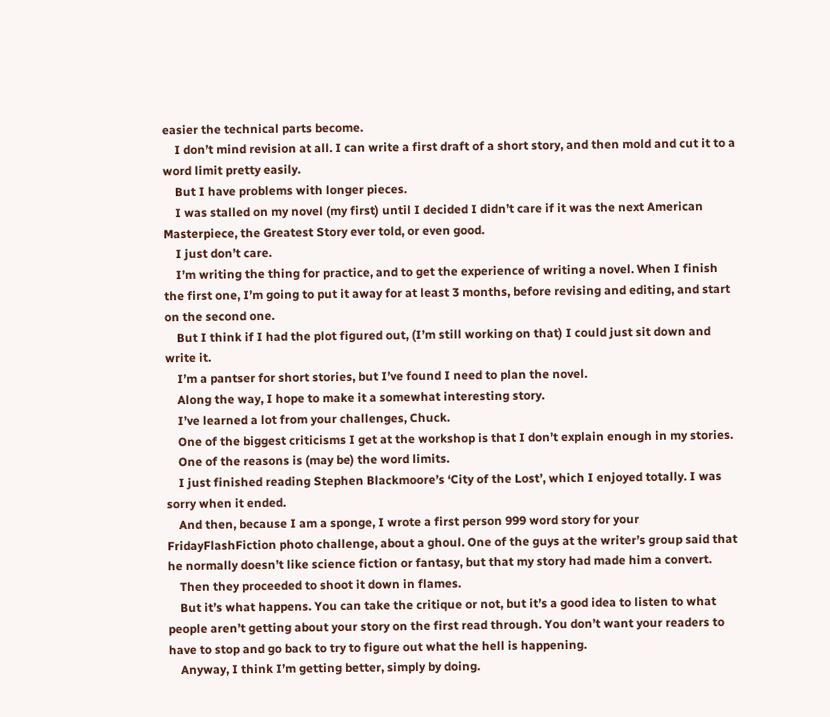easier the technical parts become.
    I don’t mind revision at all. I can write a first draft of a short story, and then mold and cut it to a word limit pretty easily.
    But I have problems with longer pieces.
    I was stalled on my novel (my first) until I decided I didn’t care if it was the next American Masterpiece, the Greatest Story ever told, or even good.
    I just don’t care.
    I’m writing the thing for practice, and to get the experience of writing a novel. When I finish the first one, I’m going to put it away for at least 3 months, before revising and editing, and start on the second one.
    But I think if I had the plot figured out, (I’m still working on that) I could just sit down and write it.
    I’m a pantser for short stories, but I’ve found I need to plan the novel.
    Along the way, I hope to make it a somewhat interesting story.
    I’ve learned a lot from your challenges, Chuck.
    One of the biggest criticisms I get at the workshop is that I don’t explain enough in my stories.
    One of the reasons is (may be) the word limits.
    I just finished reading Stephen Blackmoore’s ‘City of the Lost’, which I enjoyed totally. I was sorry when it ended.
    And then, because I am a sponge, I wrote a first person 999 word story for your FridayFlashFiction photo challenge, about a ghoul. One of the guys at the writer’s group said that he normally doesn’t like science fiction or fantasy, but that my story had made him a convert.
    Then they proceeded to shoot it down in flames.
    But it’s what happens. You can take the critique or not, but it’s a good idea to listen to what people aren’t getting about your story on the first read through. You don’t want your readers to have to stop and go back to try to figure out what the hell is happening.
    Anyway, I think I’m getting better, simply by doing.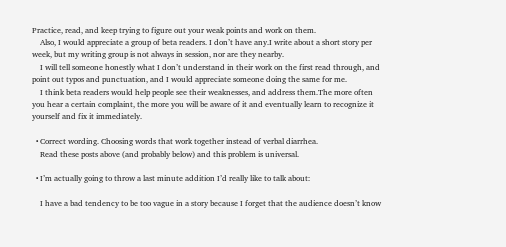Practice, read, and keep trying to figure out your weak points and work on them.
    Also, I would appreciate a group of beta readers. I don’t have any.I write about a short story per week, but my writing group is not always in session, nor are they nearby.
    I will tell someone honestly what I don’t understand in their work on the first read through, and point out typos and punctuation, and I would appreciate someone doing the same for me.
    I think beta readers would help people see their weaknesses, and address them.The more often you hear a certain complaint, the more you will be aware of it and eventually learn to recognize it yourself and fix it immediately.

  • Correct wording. Choosing words that work together instead of verbal diarrhea.
    Read these posts above (and probably below) and this problem is universal.

  • I’m actually going to throw a last minute addition I’d really like to talk about:

    I have a bad tendency to be too vague in a story because I forget that the audience doesn’t know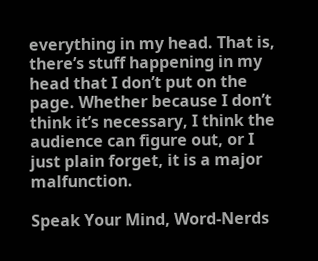everything in my head. That is, there’s stuff happening in my head that I don’t put on the page. Whether because I don’t think it’s necessary, I think the audience can figure out, or I just plain forget, it is a major malfunction.

Speak Your Mind, Word-Nerds